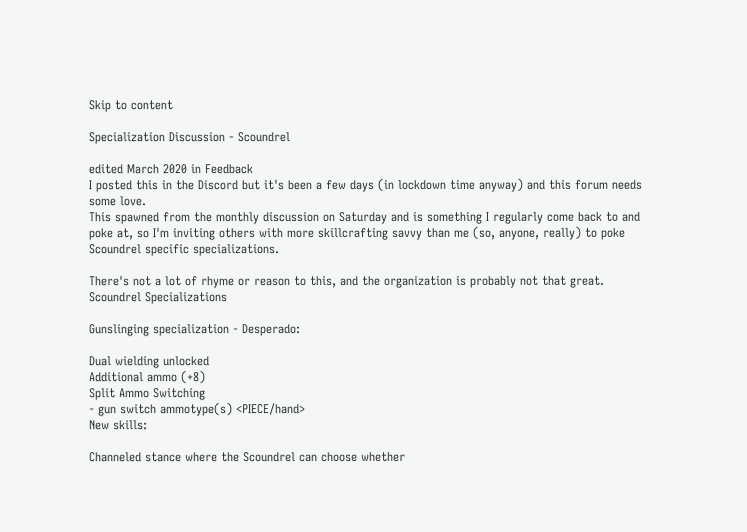Skip to content

Specialization Discussion - Scoundrel

edited March 2020 in Feedback
I posted this in the Discord but it's been a few days (in lockdown time anyway) and this forum needs some love.
This spawned from the monthly discussion on Saturday and is something I regularly come back to and poke at, so I'm inviting others with more skillcrafting savvy than me (so, anyone, really) to poke Scoundrel specific specializations.

There's not a lot of rhyme or reason to this, and the organization is probably not that great.
Scoundrel Specializations

Gunslinging specialization - Desperado:

Dual wielding unlocked
Additional ammo (+8)
Split Ammo Switching
- gun switch ammotype(s) <PIECE/hand>
New skills:

Channeled stance where the Scoundrel can choose whether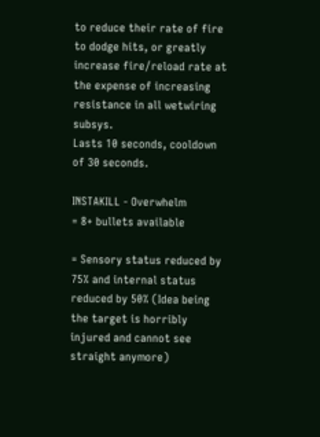to reduce their rate of fire to dodge hits, or greatly increase fire/reload rate at the expense of increasing resistance in all wetwiring subsys.
Lasts 10 seconds, cooldown of 30 seconds.

INSTAKILL - Overwhelm
= 8+ bullets available

= Sensory status reduced by 75% and internal status reduced by 50% (Idea being the target is horribly injured and cannot see straight anymore)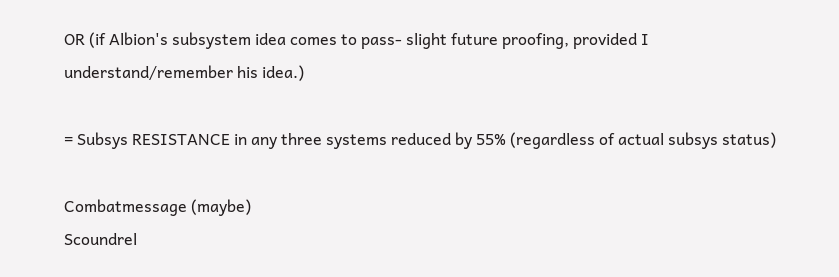OR (if Albion's subsystem idea comes to pass- slight future proofing, provided I understand/remember his idea.)

= Subsys RESISTANCE in any three systems reduced by 55% (regardless of actual subsys status)

Combatmessage (maybe)
Scoundrel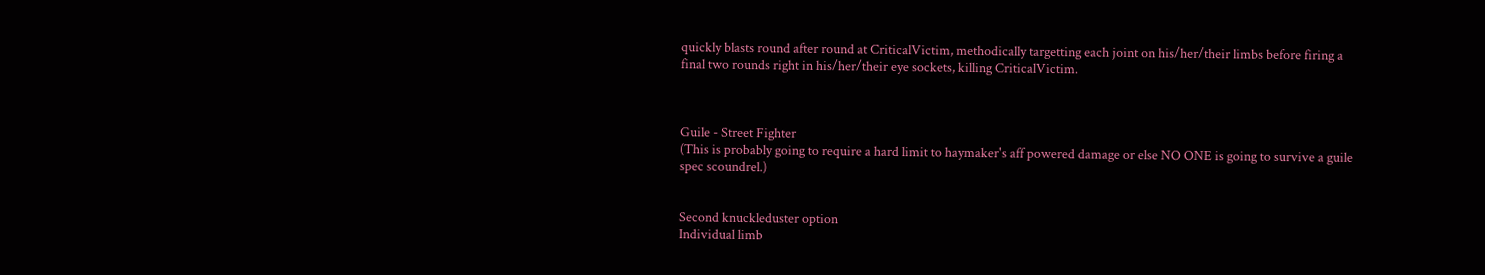quickly blasts round after round at CriticalVictim, methodically targetting each joint on his/her/their limbs before firing a final two rounds right in his/her/their eye sockets, killing CriticalVictim.



Guile - Street Fighter
(This is probably going to require a hard limit to haymaker's aff powered damage or else NO ONE is going to survive a guile spec scoundrel.)


Second knuckleduster option
Individual limb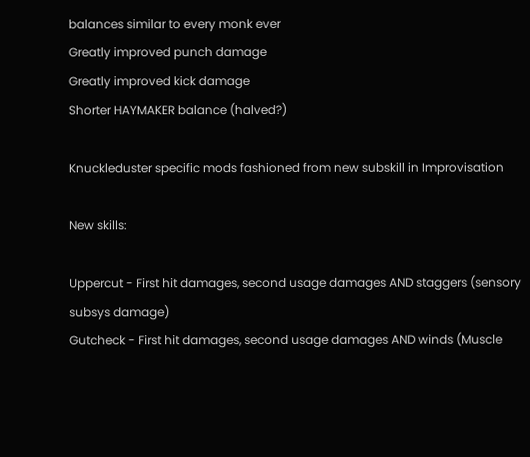balances similar to every monk ever
Greatly improved punch damage
Greatly improved kick damage
Shorter HAYMAKER balance (halved?)

Knuckleduster specific mods fashioned from new subskill in Improvisation

New skills:

Uppercut - First hit damages, second usage damages AND staggers (sensory subsys damage)
Gutcheck - First hit damages, second usage damages AND winds (Muscle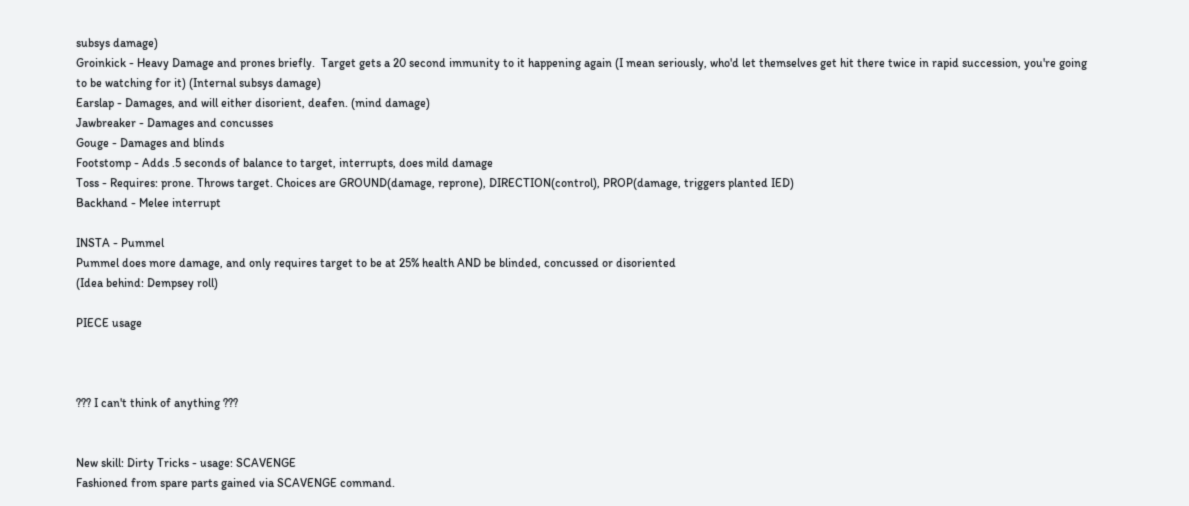subsys damage)
Groinkick - Heavy Damage and prones briefly.  Target gets a 20 second immunity to it happening again (I mean seriously, who'd let themselves get hit there twice in rapid succession, you're going to be watching for it) (Internal subsys damage)
Earslap - Damages, and will either disorient, deafen. (mind damage)
Jawbreaker - Damages and concusses
Gouge - Damages and blinds
Footstomp - Adds .5 seconds of balance to target, interrupts, does mild damage
Toss - Requires: prone. Throws target. Choices are GROUND(damage, reprone), DIRECTION(control), PROP(damage, triggers planted IED)
Backhand - Melee interrupt

INSTA - Pummel
Pummel does more damage, and only requires target to be at 25% health AND be blinded, concussed or disoriented
(Idea behind: Dempsey roll)

PIECE usage



??? I can't think of anything ???


New skill: Dirty Tricks - usage: SCAVENGE
Fashioned from spare parts gained via SCAVENGE command.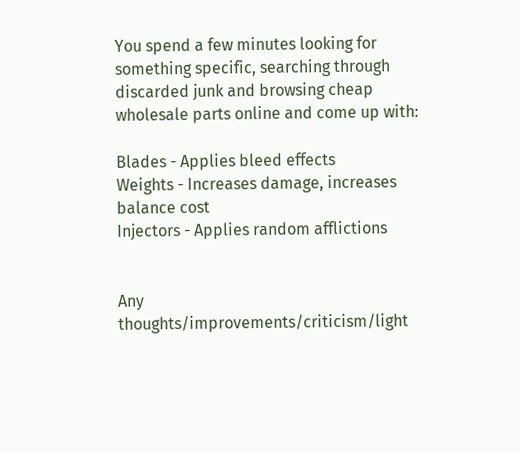You spend a few minutes looking for something specific, searching through discarded junk and browsing cheap wholesale parts online and come up with:

Blades - Applies bleed effects
Weights - Increases damage, increases balance cost
Injectors - Applies random afflictions


Any thoughts/improvements/criticism/light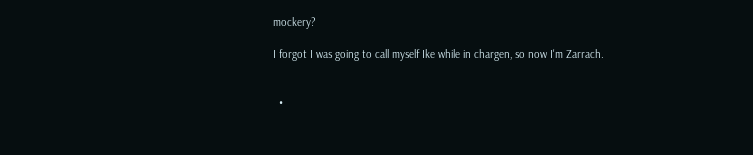mockery?

I forgot I was going to call myself Ike while in chargen, so now I'm Zarrach.


  •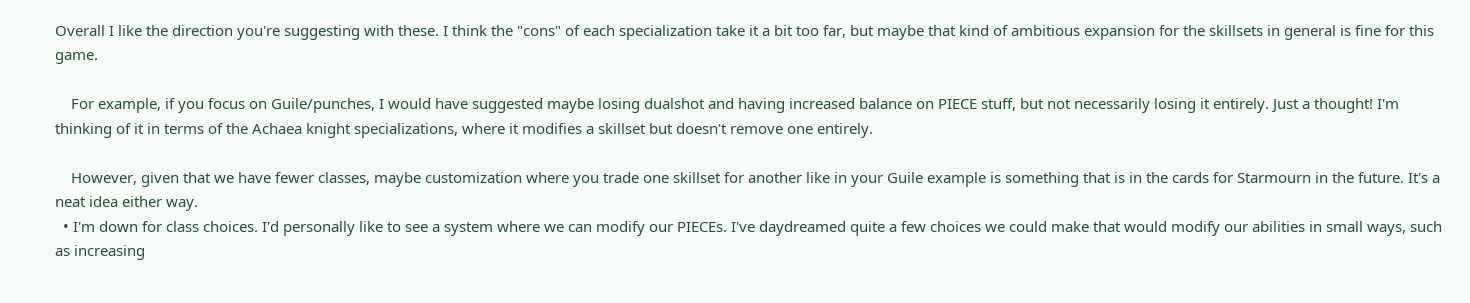Overall I like the direction you're suggesting with these. I think the "cons" of each specialization take it a bit too far, but maybe that kind of ambitious expansion for the skillsets in general is fine for this game.

    For example, if you focus on Guile/punches, I would have suggested maybe losing dualshot and having increased balance on PIECE stuff, but not necessarily losing it entirely. Just a thought! I'm thinking of it in terms of the Achaea knight specializations, where it modifies a skillset but doesn't remove one entirely.

    However, given that we have fewer classes, maybe customization where you trade one skillset for another like in your Guile example is something that is in the cards for Starmourn in the future. It's a neat idea either way.
  • I'm down for class choices. I'd personally like to see a system where we can modify our PIECEs. I've daydreamed quite a few choices we could make that would modify our abilities in small ways, such as increasing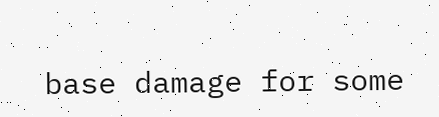base damage for some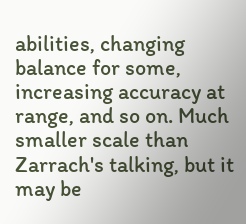abilities, changing balance for some, increasing accuracy at range, and so on. Much smaller scale than Zarrach's talking, but it may be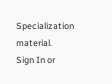Specialization material.
Sign In or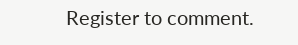Register to comment.